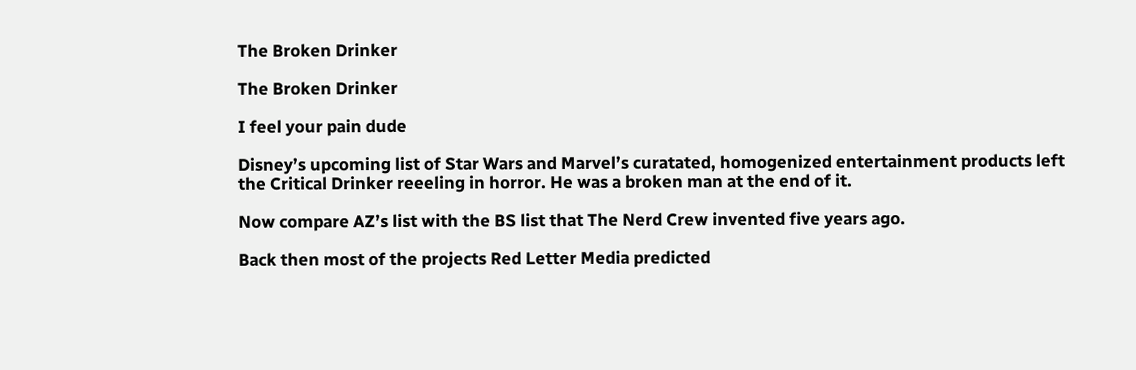The Broken Drinker

The Broken Drinker

I feel your pain dude

Disney’s upcoming list of Star Wars and Marvel’s curatated, homogenized entertainment products left the Critical Drinker reeeling in horror. He was a broken man at the end of it.

Now compare AZ’s list with the BS list that The Nerd Crew invented five years ago.

Back then most of the projects Red Letter Media predicted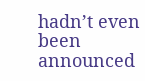hadn’t even been announced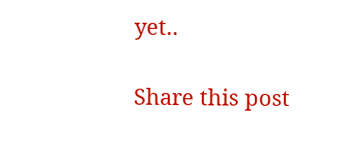yet..

Share this post